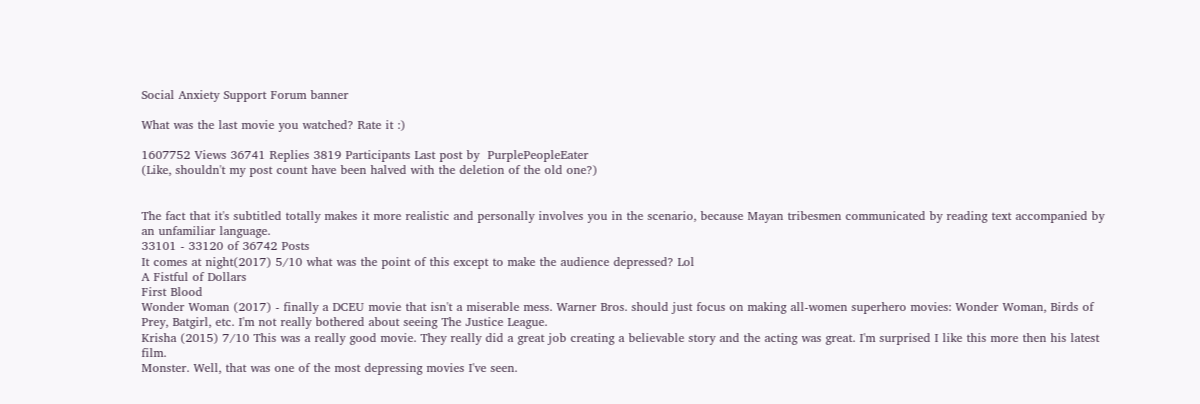Social Anxiety Support Forum banner

What was the last movie you watched? Rate it :)

1607752 Views 36741 Replies 3819 Participants Last post by  PurplePeopleEater
(Like, shouldn't my post count have been halved with the deletion of the old one?)


The fact that it's subtitled totally makes it more realistic and personally involves you in the scenario, because Mayan tribesmen communicated by reading text accompanied by an unfamiliar language.
33101 - 33120 of 36742 Posts
It comes at night(2017) 5/10 what was the point of this except to make the audience depressed? Lol
A Fistful of Dollars
First Blood
Wonder Woman (2017) - finally a DCEU movie that isn't a miserable mess. Warner Bros. should just focus on making all-women superhero movies: Wonder Woman, Birds of Prey, Batgirl, etc. I'm not really bothered about seeing The Justice League.
Krisha (2015) 7/10 This was a really good movie. They really did a great job creating a believable story and the acting was great. I'm surprised I like this more then his latest film.
Monster. Well, that was one of the most depressing movies I've seen.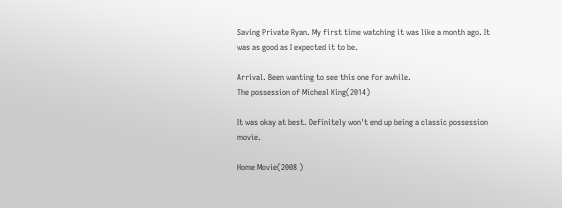Saving Private Ryan. My first time watching it was like a month ago. It was as good as I expected it to be.

Arrival. Been wanting to see this one for awhile.
The possession of Micheal King(2014)

It was okay at best. Definitely won't end up being a classic possession movie.

Home Movie(2008 )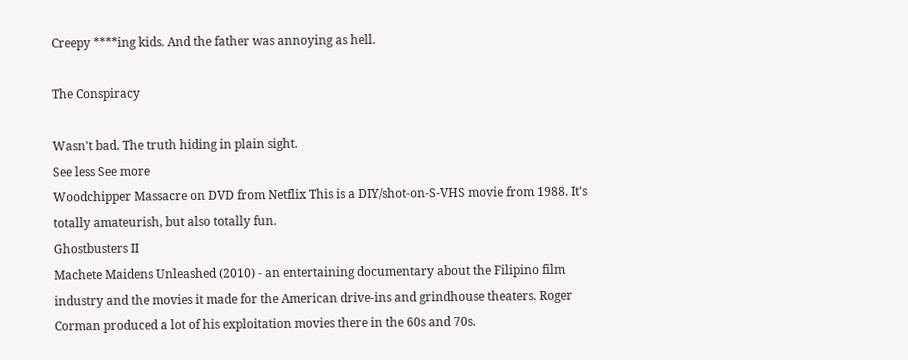Creepy ****ing kids. And the father was annoying as hell.

The Conspiracy

Wasn't bad. The truth hiding in plain sight.
See less See more
Woodchipper Massacre on DVD from Netflix This is a DIY/shot-on-S-VHS movie from 1988. It's totally amateurish, but also totally fun.
Ghostbusters II
Machete Maidens Unleashed (2010) - an entertaining documentary about the Filipino film industry and the movies it made for the American drive-ins and grindhouse theaters. Roger Corman produced a lot of his exploitation movies there in the 60s and 70s.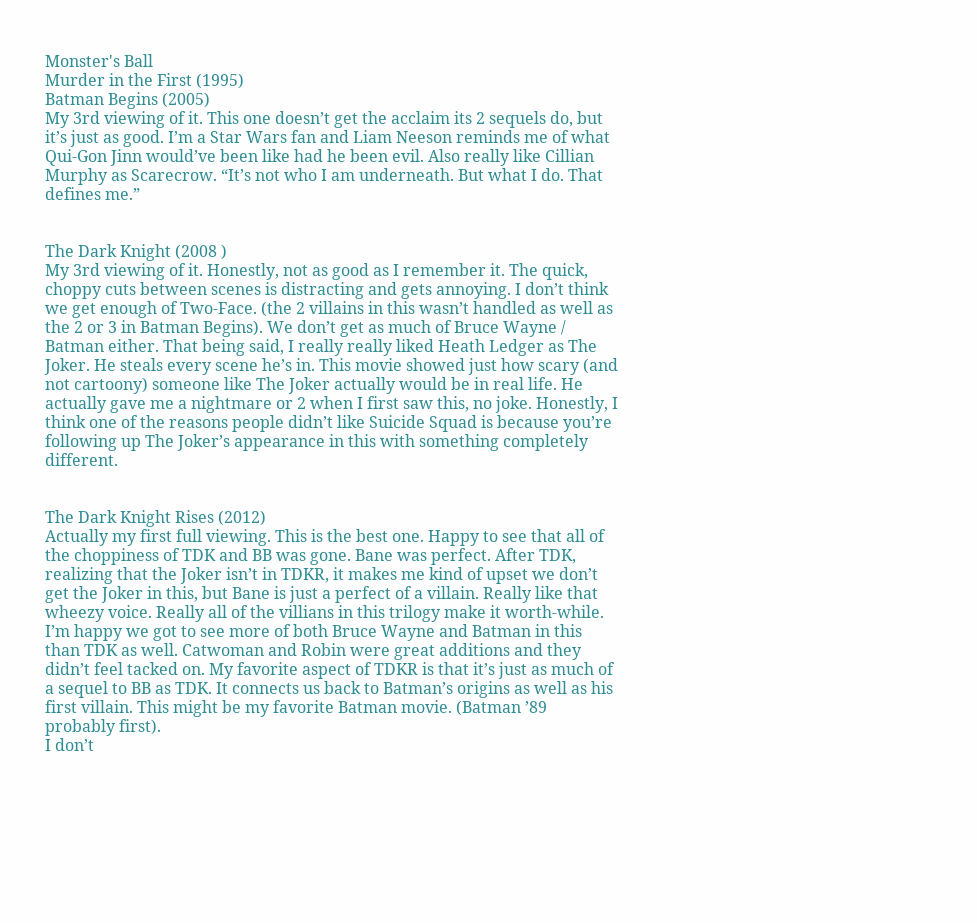Monster's Ball
Murder in the First (1995)
Batman Begins (2005)
My 3rd viewing of it. This one doesn’t get the acclaim its 2 sequels do, but it’s just as good. I’m a Star Wars fan and Liam Neeson reminds me of what Qui-Gon Jinn would’ve been like had he been evil. Also really like Cillian Murphy as Scarecrow. “It’s not who I am underneath. But what I do. That defines me.”


The Dark Knight (2008 )
My 3rd viewing of it. Honestly, not as good as I remember it. The quick, choppy cuts between scenes is distracting and gets annoying. I don’t think we get enough of Two-Face. (the 2 villains in this wasn’t handled as well as the 2 or 3 in Batman Begins). We don’t get as much of Bruce Wayne / Batman either. That being said, I really really liked Heath Ledger as The Joker. He steals every scene he’s in. This movie showed just how scary (and not cartoony) someone like The Joker actually would be in real life. He actually gave me a nightmare or 2 when I first saw this, no joke. Honestly, I think one of the reasons people didn’t like Suicide Squad is because you’re following up The Joker’s appearance in this with something completely different.


The Dark Knight Rises (2012)
Actually my first full viewing. This is the best one. Happy to see that all of the choppiness of TDK and BB was gone. Bane was perfect. After TDK, realizing that the Joker isn’t in TDKR, it makes me kind of upset we don’t get the Joker in this, but Bane is just a perfect of a villain. Really like that wheezy voice. Really all of the villians in this trilogy make it worth-while.
I’m happy we got to see more of both Bruce Wayne and Batman in this than TDK as well. Catwoman and Robin were great additions and they didn’t feel tacked on. My favorite aspect of TDKR is that it’s just as much of a sequel to BB as TDK. It connects us back to Batman’s origins as well as his first villain. This might be my favorite Batman movie. (Batman ’89 probably first).
I don’t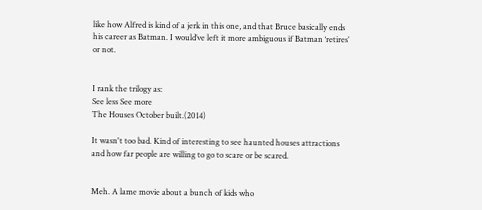like how Alfred is kind of a jerk in this one, and that Bruce basically ends his career as Batman. I would’ve left it more ambiguous if Batman ‘retires’ or not.


I rank the trilogy as:
See less See more
The Houses October built.(2014)

It wasn't too bad. Kind of interesting to see haunted houses attractions and how far people are willing to go to scare or be scared.


Meh. A lame movie about a bunch of kids who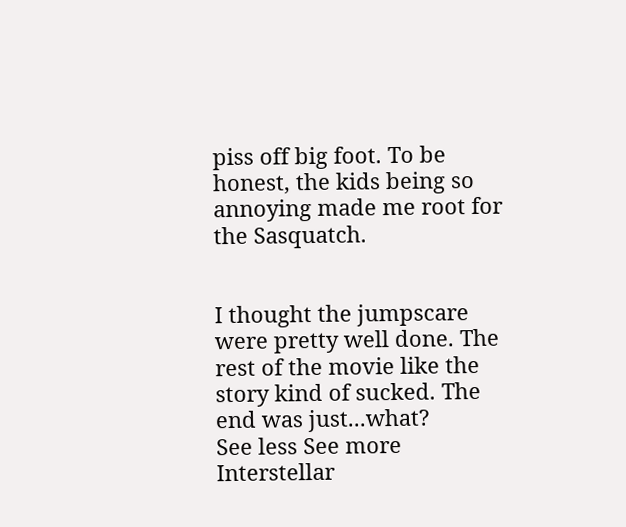piss off big foot. To be honest, the kids being so annoying made me root for the Sasquatch.


I thought the jumpscare were pretty well done. The rest of the movie like the story kind of sucked. The end was just...what?
See less See more
Interstellar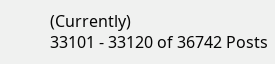(Currently)
33101 - 33120 of 36742 Posts